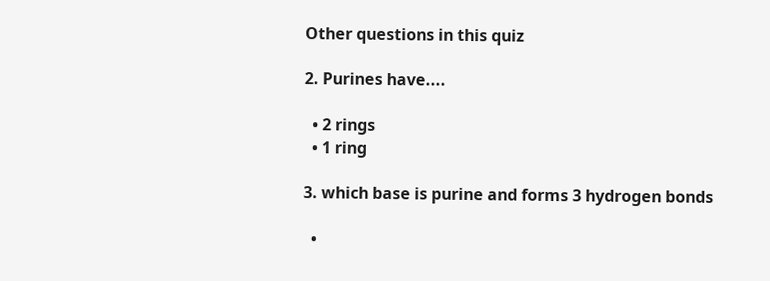Other questions in this quiz

2. Purines have....

  • 2 rings
  • 1 ring

3. which base is purine and forms 3 hydrogen bonds

  •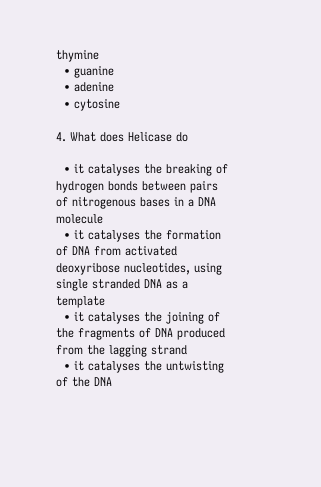thymine
  • guanine
  • adenine
  • cytosine

4. What does Helicase do

  • it catalyses the breaking of hydrogen bonds between pairs of nitrogenous bases in a DNA molecule
  • it catalyses the formation of DNA from activated deoxyribose nucleotides, using single stranded DNA as a template
  • it catalyses the joining of the fragments of DNA produced from the lagging strand
  • it catalyses the untwisting of the DNA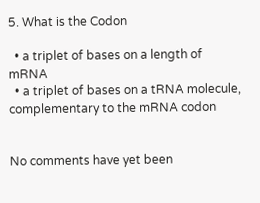5. What is the Codon

  • a triplet of bases on a length of mRNA
  • a triplet of bases on a tRNA molecule, complementary to the mRNA codon


No comments have yet been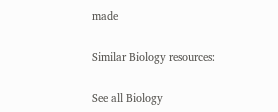made

Similar Biology resources:

See all Biology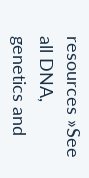resources »See all DNA, genetics and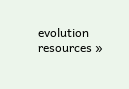evolution resources »